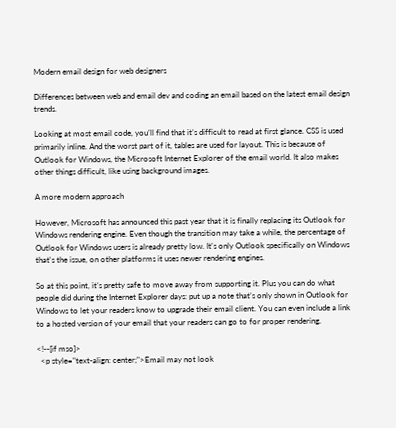Modern email design for web designers

Differences between web and email dev and coding an email based on the latest email design trends.

Looking at most email code, you’ll find that it’s difficult to read at first glance. CSS is used primarily inline. And the worst part of it, tables are used for layout. This is because of Outlook for Windows, the Microsoft Internet Explorer of the email world. It also makes other things difficult, like using background images.

A more modern approach

However, Microsoft has announced this past year that it is finally replacing its Outlook for Windows rendering engine. Even though the transition may take a while, the percentage of Outlook for Windows users is already pretty low. It's only Outlook specifically on Windows that's the issue, on other platforms it uses newer rendering engines.

So at this point, it’s pretty safe to move away from supporting it. Plus you can do what people did during the Internet Explorer days: put up a note that’s only shown in Outlook for Windows to let your readers know to upgrade their email client. You can even include a link to a hosted version of your email that your readers can go to for proper rendering.

<!--[if mso]>
  <p style="text-align: center;">Email may not look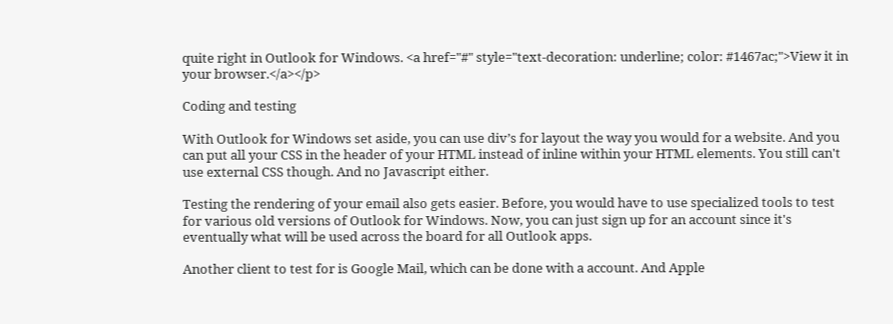quite right in Outlook for Windows. <a href="#" style="text-decoration: underline; color: #1467ac;">View it in your browser.</a></p>

Coding and testing

With Outlook for Windows set aside, you can use div’s for layout the way you would for a website. And you can put all your CSS in the header of your HTML instead of inline within your HTML elements. You still can't use external CSS though. And no Javascript either.

Testing the rendering of your email also gets easier. Before, you would have to use specialized tools to test for various old versions of Outlook for Windows. Now, you can just sign up for an account since it's eventually what will be used across the board for all Outlook apps.

Another client to test for is Google Mail, which can be done with a account. And Apple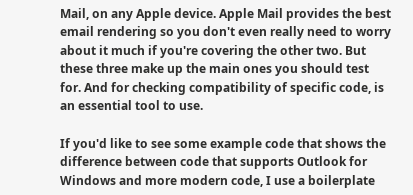Mail, on any Apple device. Apple Mail provides the best email rendering so you don't even really need to worry about it much if you're covering the other two. But these three make up the main ones you should test for. And for checking compatibility of specific code, is an essential tool to use.

If you'd like to see some example code that shows the difference between code that supports Outlook for Windows and more modern code, I use a boilerplate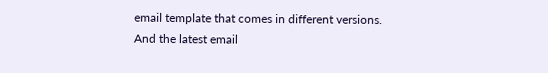email template that comes in different versions. And the latest email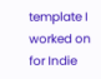template I worked on for Indie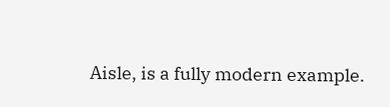Aisle, is a fully modern example.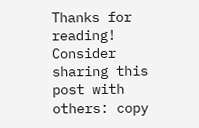Thanks for reading! Consider sharing this post with others: copy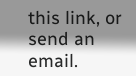this link, or send an email.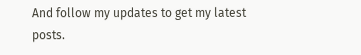And follow my updates to get my latest posts.